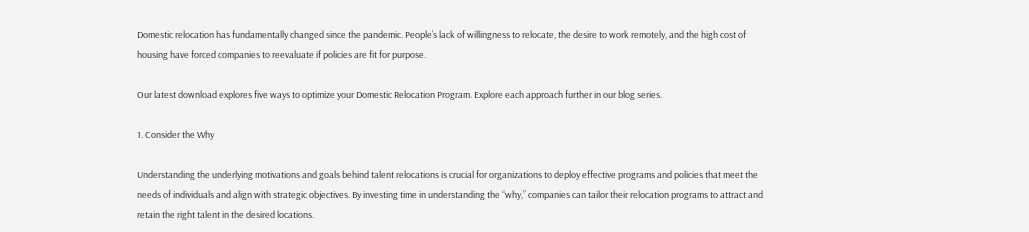Domestic relocation has fundamentally changed since the pandemic. People’s lack of willingness to relocate, the desire to work remotely, and the high cost of housing have forced companies to reevaluate if policies are fit for purpose.

Our latest download explores five ways to optimize your Domestic Relocation Program. Explore each approach further in our blog series.

1. Consider the Why

Understanding the underlying motivations and goals behind talent relocations is crucial for organizations to deploy effective programs and policies that meet the needs of individuals and align with strategic objectives. By investing time in understanding the “why,” companies can tailor their relocation programs to attract and retain the right talent in the desired locations.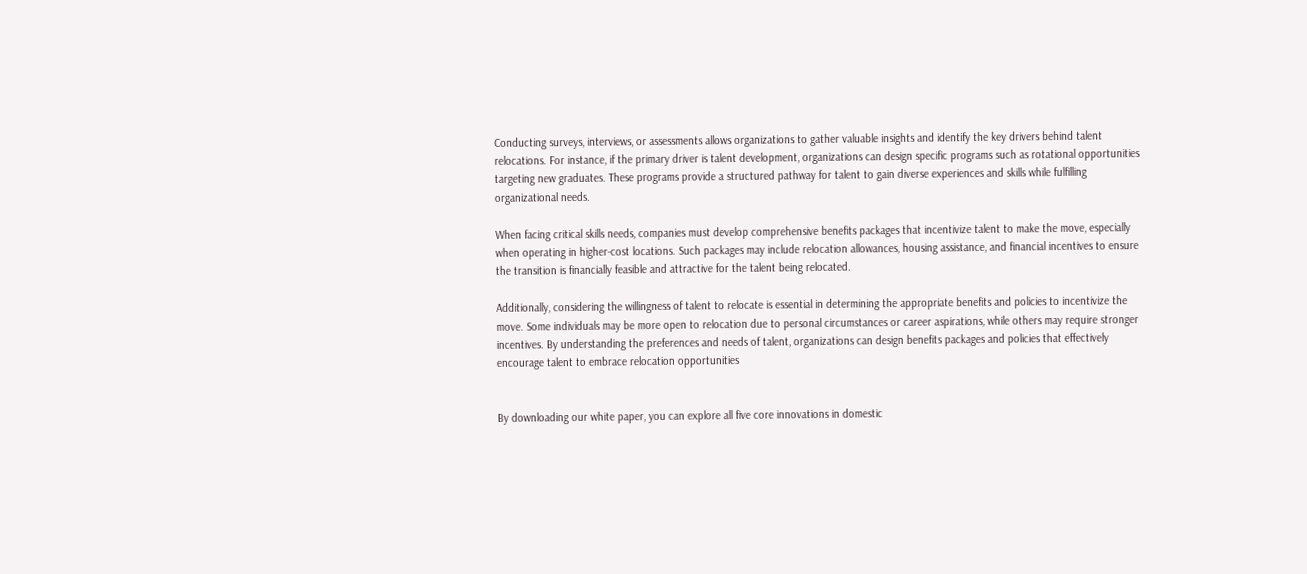Conducting surveys, interviews, or assessments allows organizations to gather valuable insights and identify the key drivers behind talent relocations. For instance, if the primary driver is talent development, organizations can design specific programs such as rotational opportunities targeting new graduates. These programs provide a structured pathway for talent to gain diverse experiences and skills while fulfilling organizational needs.

When facing critical skills needs, companies must develop comprehensive benefits packages that incentivize talent to make the move, especially when operating in higher-cost locations. Such packages may include relocation allowances, housing assistance, and financial incentives to ensure the transition is financially feasible and attractive for the talent being relocated.

Additionally, considering the willingness of talent to relocate is essential in determining the appropriate benefits and policies to incentivize the move. Some individuals may be more open to relocation due to personal circumstances or career aspirations, while others may require stronger incentives. By understanding the preferences and needs of talent, organizations can design benefits packages and policies that effectively encourage talent to embrace relocation opportunities


By downloading our white paper, you can explore all five core innovations in domestic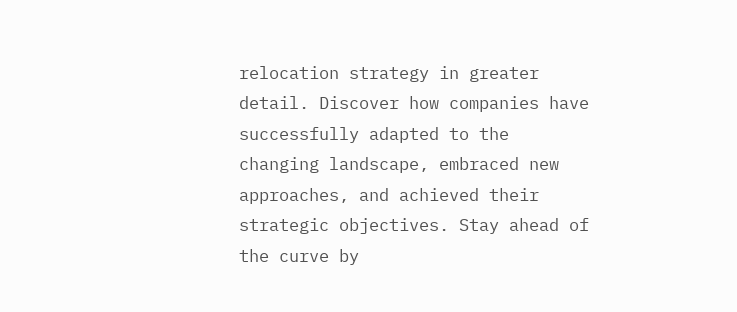relocation strategy in greater detail. Discover how companies have successfully adapted to the changing landscape, embraced new approaches, and achieved their strategic objectives. Stay ahead of the curve by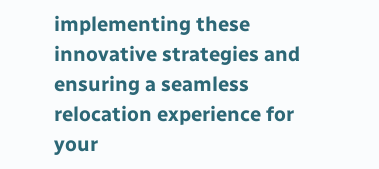implementing these innovative strategies and ensuring a seamless relocation experience for your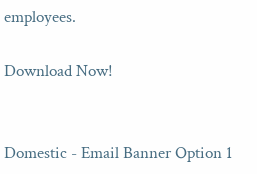employees.

Download Now!


Domestic - Email Banner Option 1